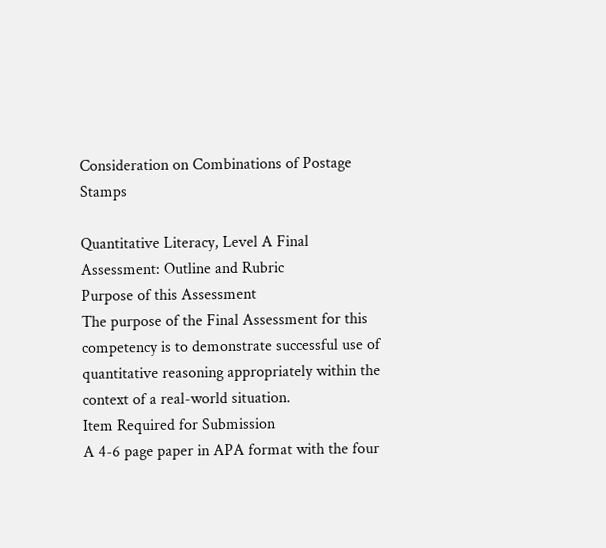Consideration on Combinations of Postage Stamps

Quantitative Literacy, Level A Final Assessment: Outline and Rubric
Purpose of this Assessment
The purpose of the Final Assessment for this competency is to demonstrate successful use of quantitative reasoning appropriately within the context of a real-world situation.
Item Required for Submission
A 4-6 page paper in APA format with the four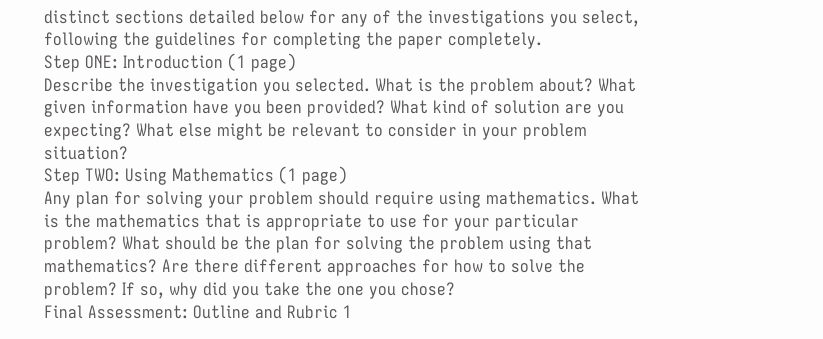distinct sections detailed below for any of the investigations you select, following the guidelines for completing the paper completely.
Step ONE: Introduction (1 page)
Describe the investigation you selected. What is the problem about? What given information have you been provided? What kind of solution are you expecting? What else might be relevant to consider in your problem situation?
Step TWO: Using Mathematics (1 page)
Any plan for solving your problem should require using mathematics. What is the mathematics that is appropriate to use for your particular problem? What should be the plan for solving the problem using that mathematics? Are there different approaches for how to solve the problem? If so, why did you take the one you chose?
Final Assessment: Outline and Rubric 1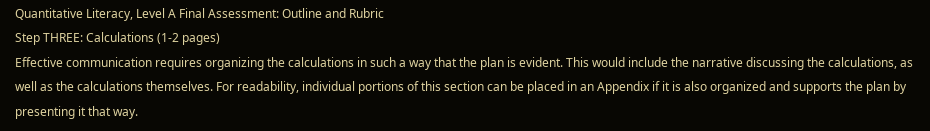Quantitative Literacy, Level A Final Assessment: Outline and Rubric
Step THREE: Calculations (1-2 pages)
Effective communication requires organizing the calculations in such a way that the plan is evident. This would include the narrative discussing the calculations, as well as the calculations themselves. For readability, individual portions of this section can be placed in an Appendix if it is also organized and supports the plan by presenting it that way.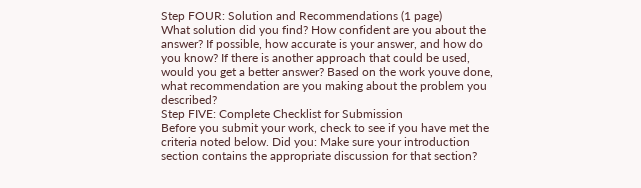Step FOUR: Solution and Recommendations (1 page)
What solution did you find? How confident are you about the answer? If possible, how accurate is your answer, and how do you know? If there is another approach that could be used, would you get a better answer? Based on the work youve done, what recommendation are you making about the problem you described?
Step FIVE: Complete Checklist for Submission
Before you submit your work, check to see if you have met the criteria noted below. Did you: Make sure your introduction section contains the appropriate discussion for that section?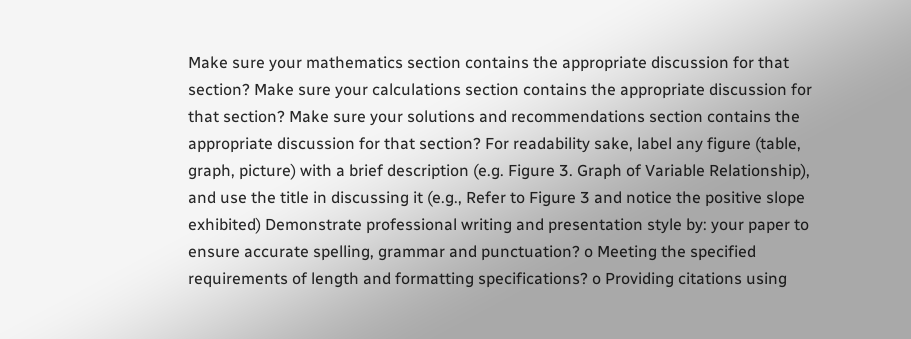Make sure your mathematics section contains the appropriate discussion for that section? Make sure your calculations section contains the appropriate discussion for that section? Make sure your solutions and recommendations section contains the appropriate discussion for that section? For readability sake, label any figure (table, graph, picture) with a brief description (e.g. Figure 3. Graph of Variable Relationship), and use the title in discussing it (e.g., Refer to Figure 3 and notice the positive slope exhibited) Demonstrate professional writing and presentation style by: your paper to ensure accurate spelling, grammar and punctuation? o Meeting the specified requirements of length and formatting specifications? o Providing citations using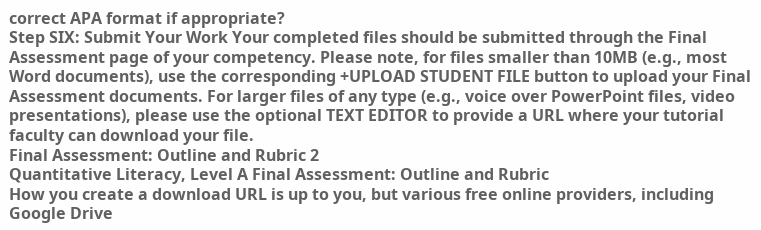correct APA format if appropriate?
Step SIX: Submit Your Work Your completed files should be submitted through the Final Assessment page of your competency. Please note, for files smaller than 10MB (e.g., most Word documents), use the corresponding +UPLOAD STUDENT FILE button to upload your Final Assessment documents. For larger files of any type (e.g., voice over PowerPoint files, video presentations), please use the optional TEXT EDITOR to provide a URL where your tutorial faculty can download your file.
Final Assessment: Outline and Rubric 2
Quantitative Literacy, Level A Final Assessment: Outline and Rubric
How you create a download URL is up to you, but various free online providers, including Google Drive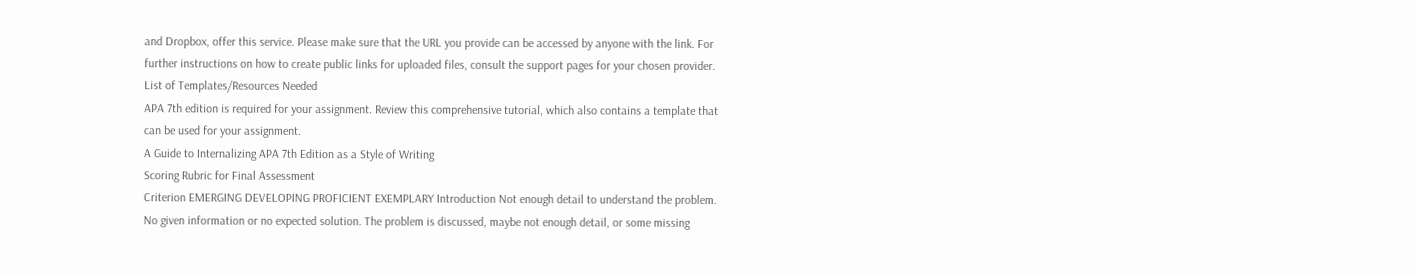and Dropbox, offer this service. Please make sure that the URL you provide can be accessed by anyone with the link. For further instructions on how to create public links for uploaded files, consult the support pages for your chosen provider.
List of Templates/Resources Needed
APA 7th edition is required for your assignment. Review this comprehensive tutorial, which also contains a template that can be used for your assignment.
A Guide to Internalizing APA 7th Edition as a Style of Writing
Scoring Rubric for Final Assessment
Criterion EMERGING DEVELOPING PROFICIENT EXEMPLARY Introduction Not enough detail to understand the problem. No given information or no expected solution. The problem is discussed, maybe not enough detail, or some missing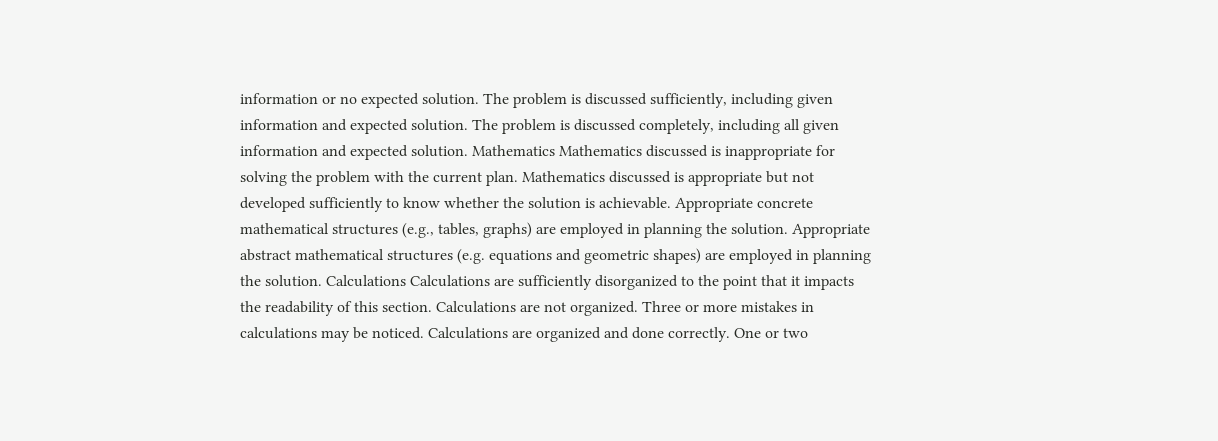information or no expected solution. The problem is discussed sufficiently, including given information and expected solution. The problem is discussed completely, including all given information and expected solution. Mathematics Mathematics discussed is inappropriate for solving the problem with the current plan. Mathematics discussed is appropriate but not developed sufficiently to know whether the solution is achievable. Appropriate concrete mathematical structures (e.g., tables, graphs) are employed in planning the solution. Appropriate abstract mathematical structures (e.g. equations and geometric shapes) are employed in planning the solution. Calculations Calculations are sufficiently disorganized to the point that it impacts the readability of this section. Calculations are not organized. Three or more mistakes in calculations may be noticed. Calculations are organized and done correctly. One or two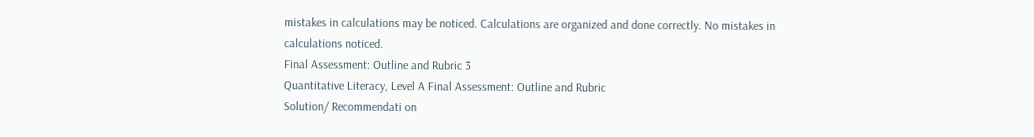mistakes in calculations may be noticed. Calculations are organized and done correctly. No mistakes in calculations noticed.
Final Assessment: Outline and Rubric 3
Quantitative Literacy, Level A Final Assessment: Outline and Rubric
Solution/ Recommendati on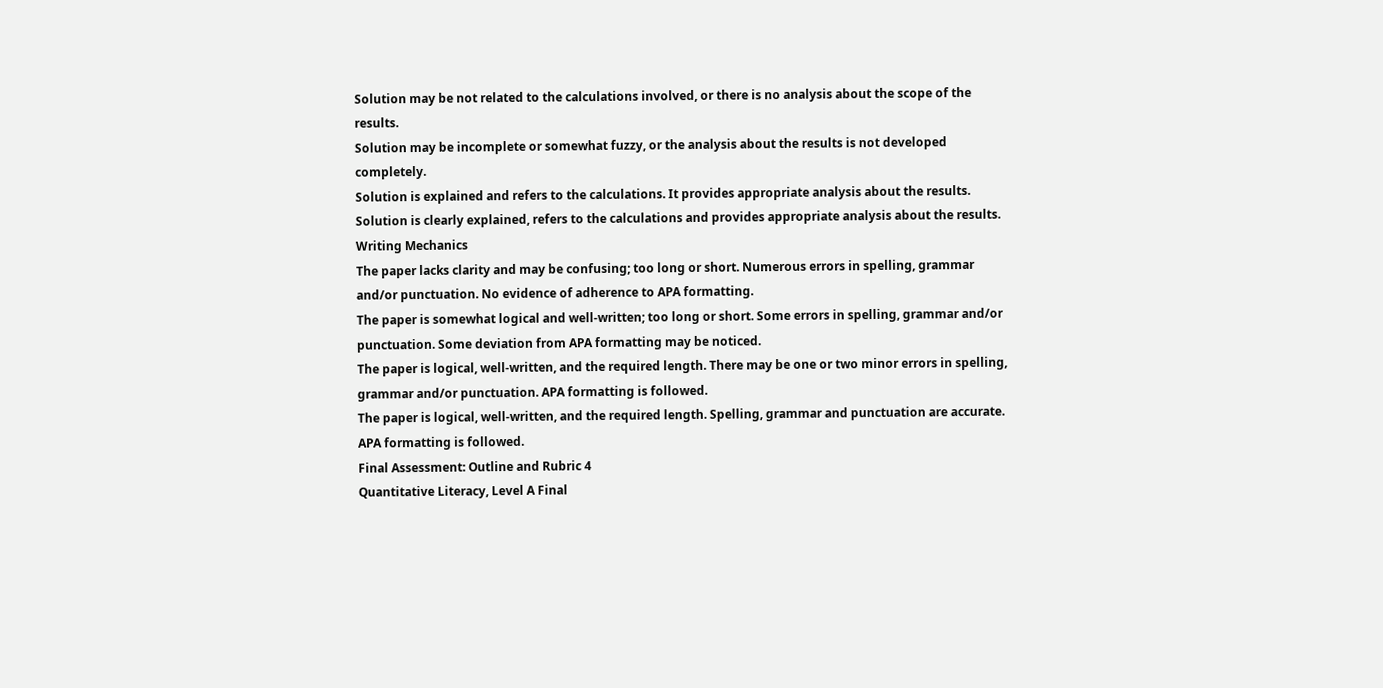Solution may be not related to the calculations involved, or there is no analysis about the scope of the results.
Solution may be incomplete or somewhat fuzzy, or the analysis about the results is not developed completely.
Solution is explained and refers to the calculations. It provides appropriate analysis about the results.
Solution is clearly explained, refers to the calculations and provides appropriate analysis about the results.
Writing Mechanics
The paper lacks clarity and may be confusing; too long or short. Numerous errors in spelling, grammar and/or punctuation. No evidence of adherence to APA formatting.
The paper is somewhat logical and well-written; too long or short. Some errors in spelling, grammar and/or punctuation. Some deviation from APA formatting may be noticed.
The paper is logical, well-written, and the required length. There may be one or two minor errors in spelling, grammar and/or punctuation. APA formatting is followed.
The paper is logical, well-written, and the required length. Spelling, grammar and punctuation are accurate. APA formatting is followed.
Final Assessment: Outline and Rubric 4
Quantitative Literacy, Level A Final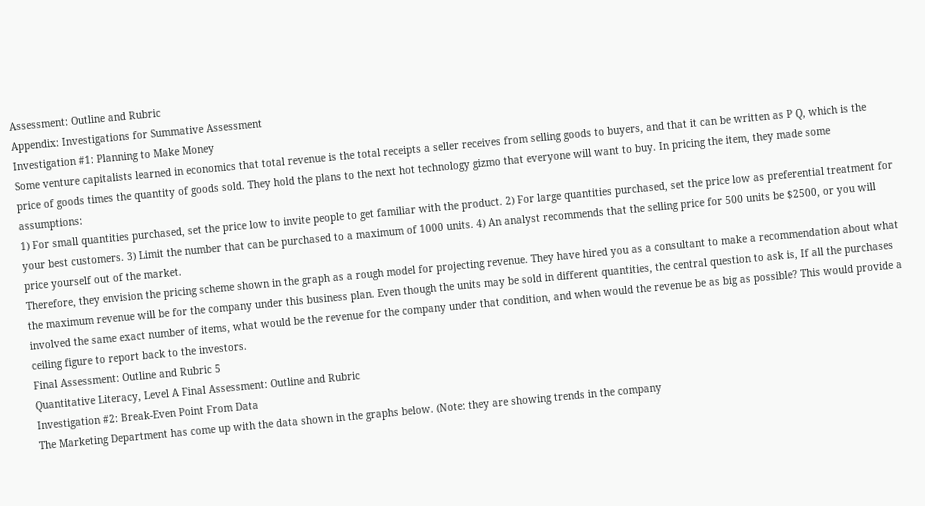Assessment: Outline and Rubric
Appendix: Investigations for Summative Assessment
Investigation #1: Planning to Make Money
Some venture capitalists learned in economics that total revenue is the total receipts a seller receives from selling goods to buyers, and that it can be written as P Q, which is the price of goods times the quantity of goods sold. They hold the plans to the next hot technology gizmo that everyone will want to buy. In pricing the item, they made some assumptions:
1) For small quantities purchased, set the price low to invite people to get familiar with the product. 2) For large quantities purchased, set the price low as preferential treatment for your best customers. 3) Limit the number that can be purchased to a maximum of 1000 units. 4) An analyst recommends that the selling price for 500 units be $2500, or you will price yourself out of the market.
Therefore, they envision the pricing scheme shown in the graph as a rough model for projecting revenue. They have hired you as a consultant to make a recommendation about what the maximum revenue will be for the company under this business plan. Even though the units may be sold in different quantities, the central question to ask is, If all the purchases involved the same exact number of items, what would be the revenue for the company under that condition, and when would the revenue be as big as possible? This would provide a ceiling figure to report back to the investors.
Final Assessment: Outline and Rubric 5
Quantitative Literacy, Level A Final Assessment: Outline and Rubric
Investigation #2: Break-Even Point From Data
The Marketing Department has come up with the data shown in the graphs below. (Note: they are showing trends in the company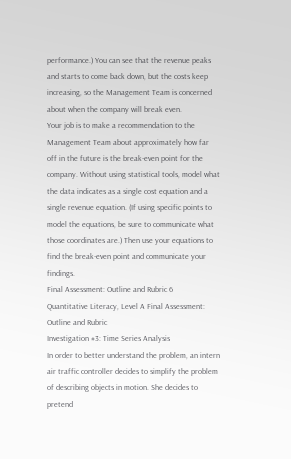performance.) You can see that the revenue peaks and starts to come back down, but the costs keep increasing, so the Management Team is concerned about when the company will break even.
Your job is to make a recommendation to the Management Team about approximately how far off in the future is the break-even point for the company. Without using statistical tools, model what the data indicates as a single cost equation and a single revenue equation. (If using specific points to model the equations, be sure to communicate what those coordinates are.) Then use your equations to find the break-even point and communicate your findings.
Final Assessment: Outline and Rubric 6
Quantitative Literacy, Level A Final Assessment: Outline and Rubric
Investigation #3: Time Series Analysis
In order to better understand the problem, an intern air traffic controller decides to simplify the problem of describing objects in motion. She decides to pretend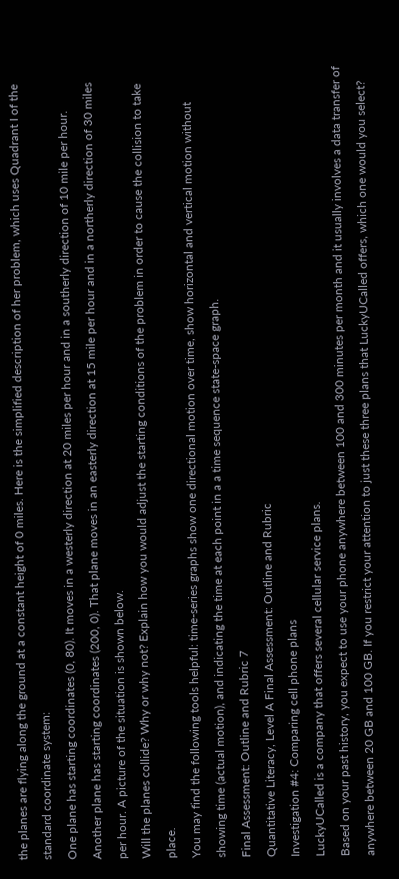the planes are flying along the ground at a constant height of 0 miles. Here is the simplified description of her problem, which uses Quadrant I of the standard coordinate system:
One plane has starting coordinates (0, 80). It moves in a westerly direction at 20 miles per hour and in a southerly direction of 10 mile per hour. Another plane has starting coordinates (200, 0). That plane moves in an easterly direction at 15 mile per hour and in a northerly direction of 30 miles per hour. A picture of the situation is shown below.
Will the planes collide? Why or why not? Explain how you would adjust the starting conditions of the problem in order to cause the collision to take place.
You may find the following tools helpful: time-series graphs show one directional motion over time, show horizontal and vertical motion without showing time (actual motion), and indicating the time at each point in a a time sequence state-space graph.
Final Assessment: Outline and Rubric 7
Quantitative Literacy, Level A Final Assessment: Outline and Rubric
Investigation #4: Comparing cell phone plans
LuckyUCalled is a company that offers several cellular service plans.
Based on your past history, you expect to use your phone anywhere between 100 and 300 minutes per month and it usually involves a data transfer of anywhere between 20 GB and 100 GB. If you restrict your attention to just these three plans that LuckyUCalled offers, which one would you select?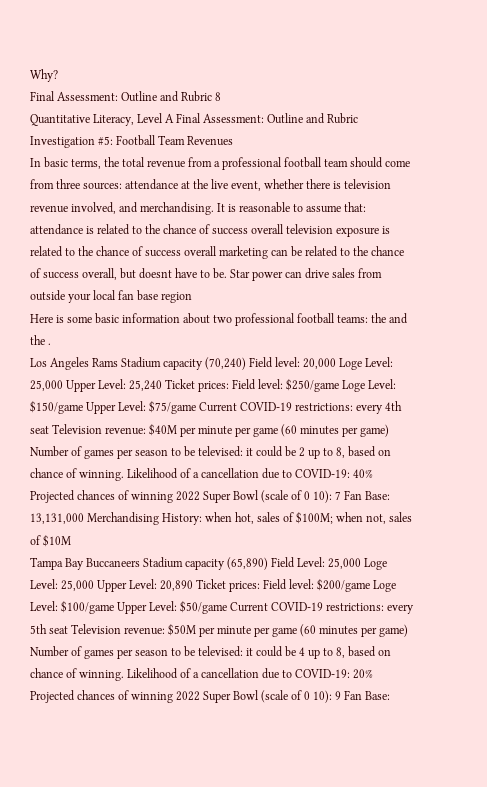Why?
Final Assessment: Outline and Rubric 8
Quantitative Literacy, Level A Final Assessment: Outline and Rubric
Investigation #5: Football Team Revenues
In basic terms, the total revenue from a professional football team should come from three sources: attendance at the live event, whether there is television revenue involved, and merchandising. It is reasonable to assume that:
attendance is related to the chance of success overall television exposure is related to the chance of success overall marketing can be related to the chance of success overall, but doesnt have to be. Star power can drive sales from outside your local fan base region
Here is some basic information about two professional football teams: the and the .
Los Angeles Rams Stadium capacity (70,240) Field level: 20,000 Loge Level: 25,000 Upper Level: 25,240 Ticket prices: Field level: $250/game Loge Level: $150/game Upper Level: $75/game Current COVID-19 restrictions: every 4th seat Television revenue: $40M per minute per game (60 minutes per game) Number of games per season to be televised: it could be 2 up to 8, based on chance of winning. Likelihood of a cancellation due to COVID-19: 40% Projected chances of winning 2022 Super Bowl (scale of 0 10): 7 Fan Base: 13,131,000 Merchandising History: when hot, sales of $100M; when not, sales of $10M
Tampa Bay Buccaneers Stadium capacity (65,890) Field Level: 25,000 Loge Level: 25,000 Upper Level: 20,890 Ticket prices: Field level: $200/game Loge Level: $100/game Upper Level: $50/game Current COVID-19 restrictions: every 5th seat Television revenue: $50M per minute per game (60 minutes per game) Number of games per season to be televised: it could be 4 up to 8, based on chance of winning. Likelihood of a cancellation due to COVID-19: 20% Projected chances of winning 2022 Super Bowl (scale of 0 10): 9 Fan Base: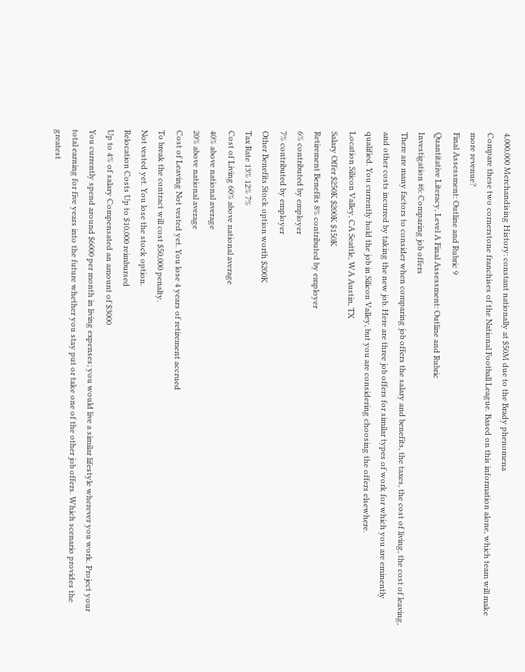4,000,000 Merchandising History: constant nationally at $50M due to the Brady phenomena
Compare these two cornerstone franchises of the National Football League. Based on this information alone, which team will make more revenue?
Final Assessment: Outline and Rubric 9
Quantitative Literacy, Level A Final Assessment: Outline and Rubric
Investigation #6: Comparing job offers
There are many factors to consider when comparing job offers the salary and benefits, the taxes, the cost of living, the cost of leaving, and other costs incurred by taking the new job. Here are three job offers for similar types of work for which you are eminently qualified. You currently hold the job in Silicon Valley, but you are considering choosing the offers elsewhere.
Location Silicon Valley, CA Seattle, WA Austin, TX
Salary Offer $250K $200K $150K
Retirement Benefits 8% contributed by employer
6% contributed by employer
7% contributed by employer
Other Benefits Stock option worth $200K
Tax Rate 13% 12% 7%
Cost of Living 60% above national average
40% above national average
20% above national average
Cost of Leaving Not vested yet. You lose 4 years of retirement accrued
To break the contract will cost $50,000 penalty.
Not vested yet. You lose the stock option.
Relocation Costs Up to $10,000 reimbursed
Up to 4% of salary Compensated an amount of $3000
You currently spend around $6000 per month in living expenses; you would live a similar lifestyle wherever you work. Project your total earning for five years into the future whether you stay put or take one of the other job offers. Which scenario provides the greatest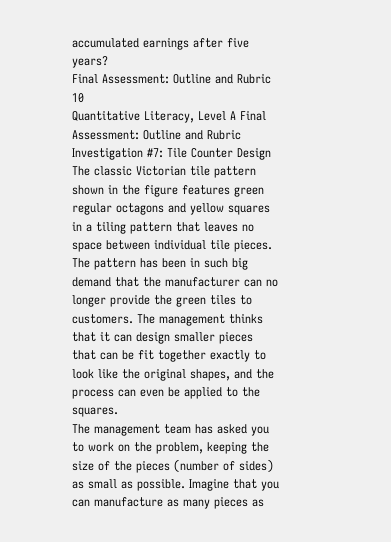accumulated earnings after five years?
Final Assessment: Outline and Rubric 10
Quantitative Literacy, Level A Final Assessment: Outline and Rubric
Investigation #7: Tile Counter Design
The classic Victorian tile pattern shown in the figure features green regular octagons and yellow squares in a tiling pattern that leaves no space between individual tile pieces. The pattern has been in such big demand that the manufacturer can no longer provide the green tiles to customers. The management thinks that it can design smaller pieces that can be fit together exactly to look like the original shapes, and the process can even be applied to the squares.
The management team has asked you to work on the problem, keeping the size of the pieces (number of sides) as small as possible. Imagine that you can manufacture as many pieces as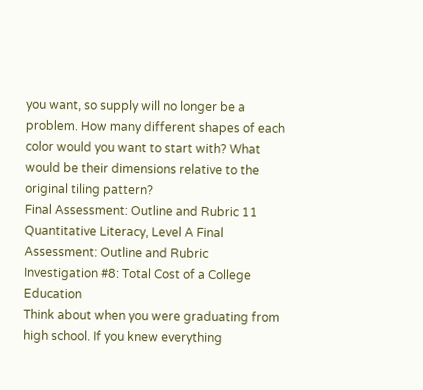you want, so supply will no longer be a problem. How many different shapes of each color would you want to start with? What would be their dimensions relative to the original tiling pattern?
Final Assessment: Outline and Rubric 11
Quantitative Literacy, Level A Final Assessment: Outline and Rubric
Investigation #8: Total Cost of a College Education
Think about when you were graduating from high school. If you knew everything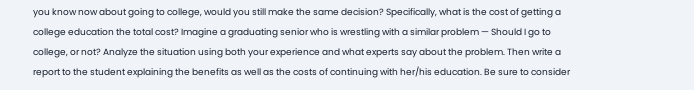you know now about going to college, would you still make the same decision? Specifically, what is the cost of getting a college education the total cost? Imagine a graduating senior who is wrestling with a similar problem — Should I go to college, or not? Analyze the situation using both your experience and what experts say about the problem. Then write a report to the student explaining the benefits as well as the costs of continuing with her/his education. Be sure to consider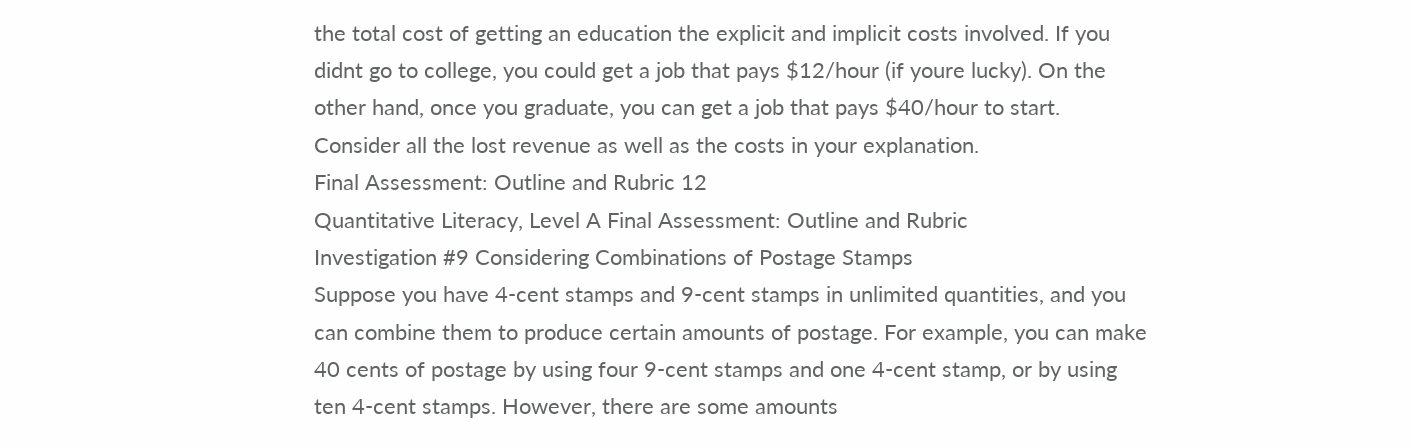the total cost of getting an education the explicit and implicit costs involved. If you didnt go to college, you could get a job that pays $12/hour (if youre lucky). On the other hand, once you graduate, you can get a job that pays $40/hour to start. Consider all the lost revenue as well as the costs in your explanation.
Final Assessment: Outline and Rubric 12
Quantitative Literacy, Level A Final Assessment: Outline and Rubric
Investigation #9 Considering Combinations of Postage Stamps
Suppose you have 4-cent stamps and 9-cent stamps in unlimited quantities, and you can combine them to produce certain amounts of postage. For example, you can make 40 cents of postage by using four 9-cent stamps and one 4-cent stamp, or by using ten 4-cent stamps. However, there are some amounts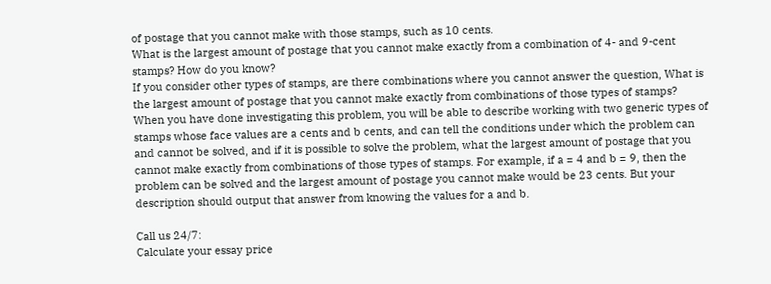of postage that you cannot make with those stamps, such as 10 cents.
What is the largest amount of postage that you cannot make exactly from a combination of 4- and 9-cent stamps? How do you know?
If you consider other types of stamps, are there combinations where you cannot answer the question, What is the largest amount of postage that you cannot make exactly from combinations of those types of stamps?
When you have done investigating this problem, you will be able to describe working with two generic types of stamps whose face values are a cents and b cents, and can tell the conditions under which the problem can and cannot be solved, and if it is possible to solve the problem, what the largest amount of postage that you cannot make exactly from combinations of those types of stamps. For example, if a = 4 and b = 9, then the problem can be solved and the largest amount of postage you cannot make would be 23 cents. But your description should output that answer from knowing the values for a and b.

Call us 24/7:
Calculate your essay price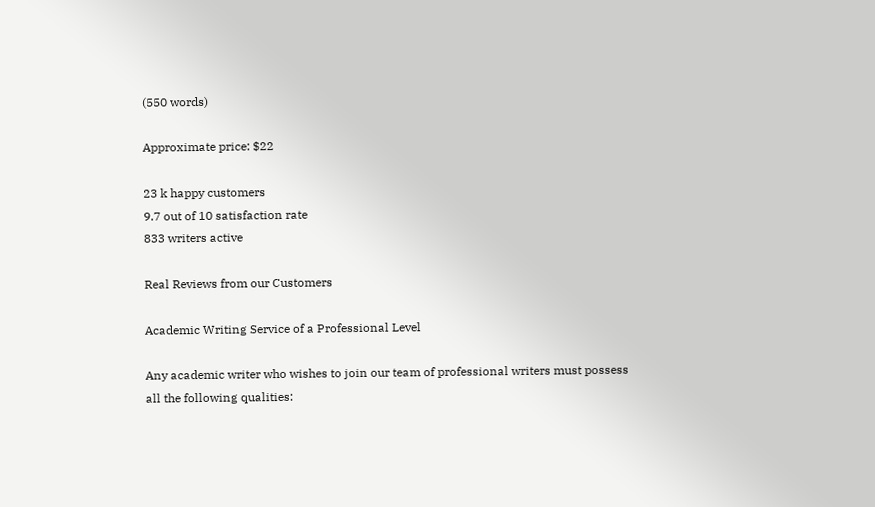(550 words)

Approximate price: $22

23 k happy customers
9.7 out of 10 satisfaction rate
833 writers active

Real Reviews from our Customers

Academic Writing Service of a Professional Level

Any academic writer who wishes to join our team of professional writers must possess all the following qualities: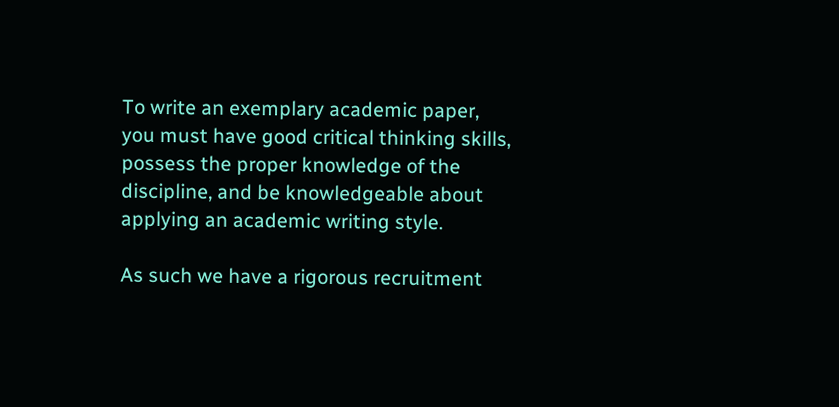To write an exemplary academic paper, you must have good critical thinking skills, possess the proper knowledge of the discipline, and be knowledgeable about applying an academic writing style.

As such we have a rigorous recruitment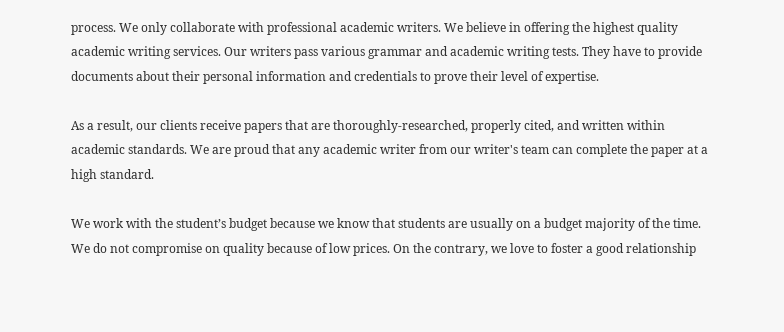process. We only collaborate with professional academic writers. We believe in offering the highest quality academic writing services. Our writers pass various grammar and academic writing tests. They have to provide documents about their personal information and credentials to prove their level of expertise.

As a result, our clients receive papers that are thoroughly-researched, properly cited, and written within academic standards. We are proud that any academic writer from our writer's team can complete the paper at a high standard.

We work with the student’s budget because we know that students are usually on a budget majority of the time. We do not compromise on quality because of low prices. On the contrary, we love to foster a good relationship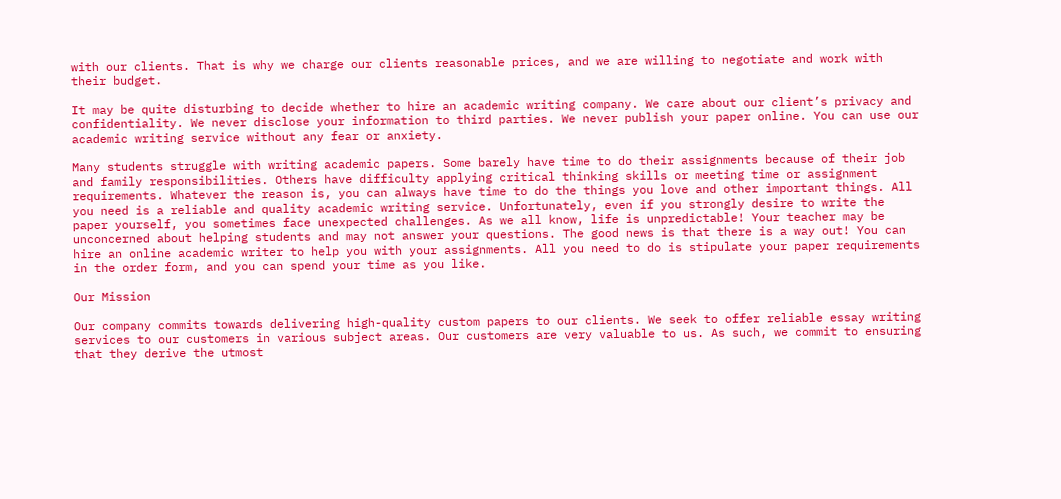with our clients. That is why we charge our clients reasonable prices, and we are willing to negotiate and work with their budget.

It may be quite disturbing to decide whether to hire an academic writing company. We care about our client’s privacy and confidentiality. We never disclose your information to third parties. We never publish your paper online. You can use our academic writing service without any fear or anxiety.

Many students struggle with writing academic papers. Some barely have time to do their assignments because of their job and family responsibilities. Others have difficulty applying critical thinking skills or meeting time or assignment requirements. Whatever the reason is, you can always have time to do the things you love and other important things. All you need is a reliable and quality academic writing service. Unfortunately, even if you strongly desire to write the paper yourself, you sometimes face unexpected challenges. As we all know, life is unpredictable! Your teacher may be unconcerned about helping students and may not answer your questions. The good news is that there is a way out! You can hire an online academic writer to help you with your assignments. All you need to do is stipulate your paper requirements in the order form, and you can spend your time as you like.

Our Mission

Our company commits towards delivering high-quality custom papers to our clients. We seek to offer reliable essay writing services to our customers in various subject areas. Our customers are very valuable to us. As such, we commit to ensuring that they derive the utmost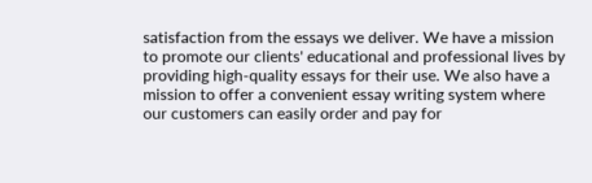satisfaction from the essays we deliver. We have a mission to promote our clients' educational and professional lives by providing high-quality essays for their use. We also have a mission to offer a convenient essay writing system where our customers can easily order and pay for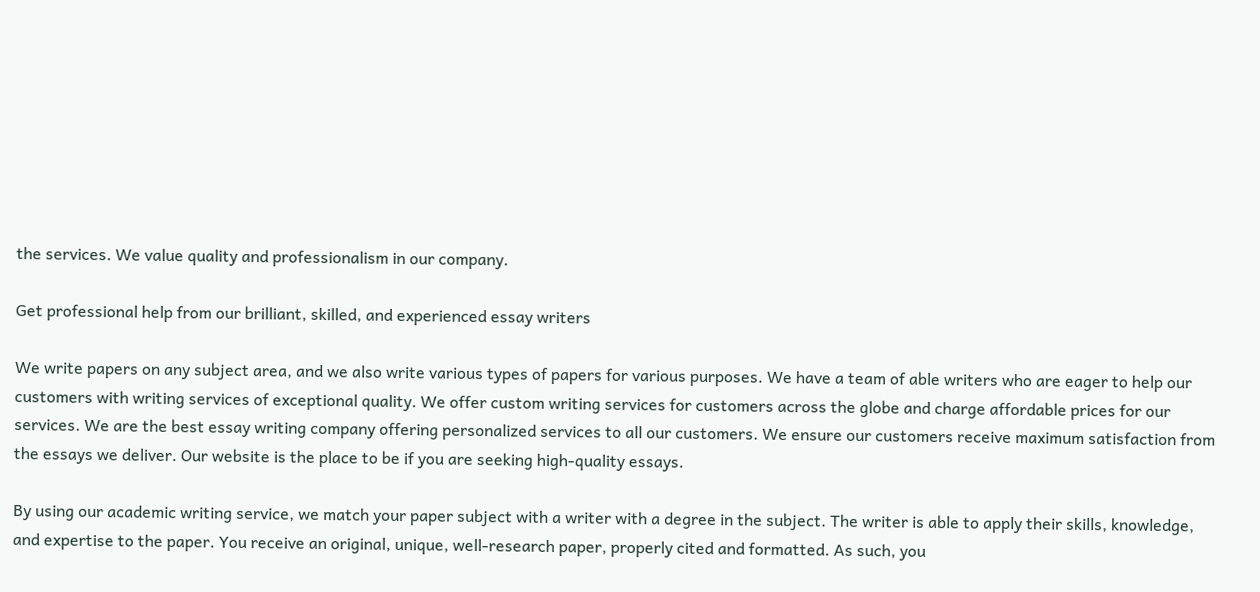the services. We value quality and professionalism in our company.

Get professional help from our brilliant, skilled, and experienced essay writers

We write papers on any subject area, and we also write various types of papers for various purposes. We have a team of able writers who are eager to help our customers with writing services of exceptional quality. We offer custom writing services for customers across the globe and charge affordable prices for our services. We are the best essay writing company offering personalized services to all our customers. We ensure our customers receive maximum satisfaction from the essays we deliver. Our website is the place to be if you are seeking high-quality essays.

By using our academic writing service, we match your paper subject with a writer with a degree in the subject. The writer is able to apply their skills, knowledge, and expertise to the paper. You receive an original, unique, well-research paper, properly cited and formatted. As such, you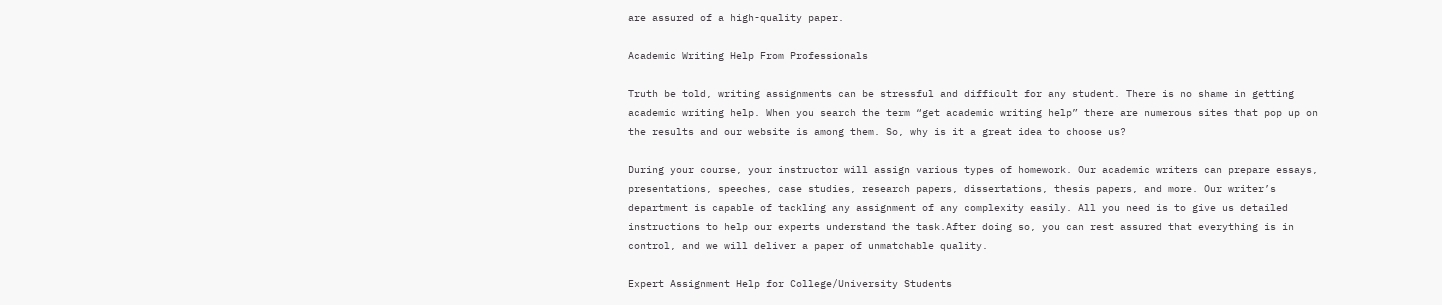are assured of a high-quality paper.

Academic Writing Help From Professionals

Truth be told, writing assignments can be stressful and difficult for any student. There is no shame in getting academic writing help. When you search the term “get academic writing help” there are numerous sites that pop up on the results and our website is among them. So, why is it a great idea to choose us?

During your course, your instructor will assign various types of homework. Our academic writers can prepare essays, presentations, speeches, case studies, research papers, dissertations, thesis papers, and more. Our writer’s department is capable of tackling any assignment of any complexity easily. All you need is to give us detailed instructions to help our experts understand the task.After doing so, you can rest assured that everything is in control, and we will deliver a paper of unmatchable quality.

Expert Assignment Help for College/University Students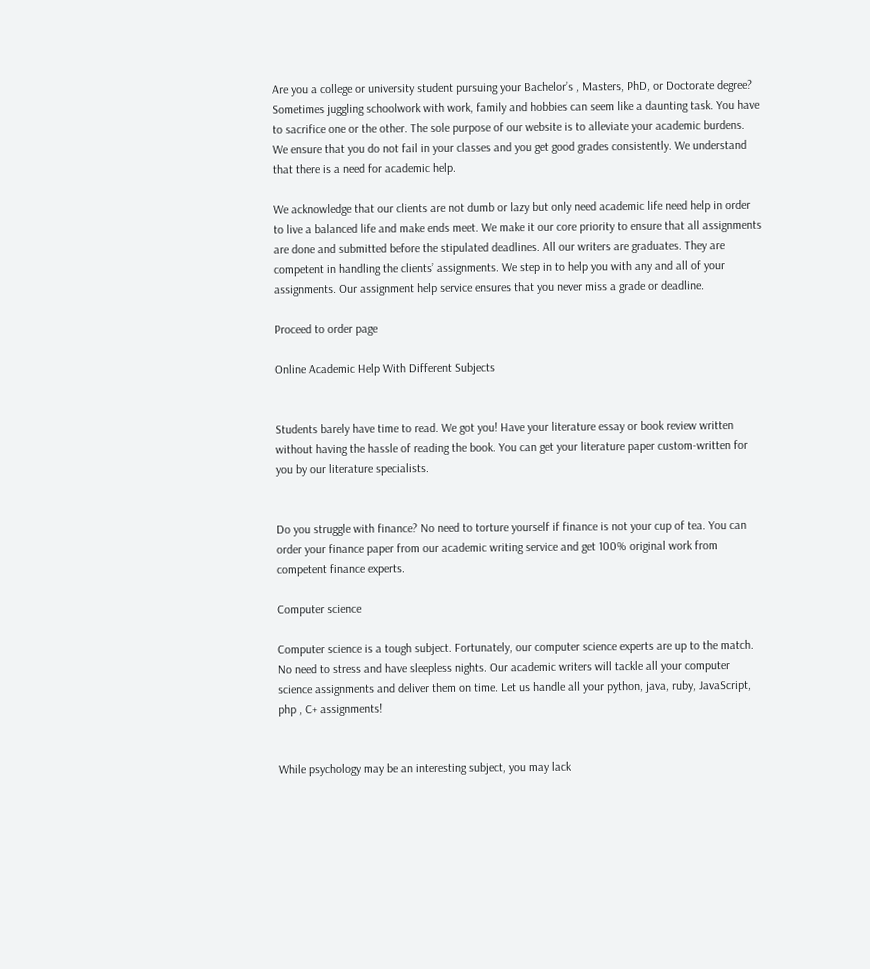Are you a college or university student pursuing your Bachelor’s , Masters, PhD, or Doctorate degree? Sometimes juggling schoolwork with work, family and hobbies can seem like a daunting task. You have to sacrifice one or the other. The sole purpose of our website is to alleviate your academic burdens. We ensure that you do not fail in your classes and you get good grades consistently. We understand that there is a need for academic help.

We acknowledge that our clients are not dumb or lazy but only need academic life need help in order to live a balanced life and make ends meet. We make it our core priority to ensure that all assignments are done and submitted before the stipulated deadlines. All our writers are graduates. They are competent in handling the clients’ assignments. We step in to help you with any and all of your assignments. Our assignment help service ensures that you never miss a grade or deadline.

Proceed to order page

Online Academic Help With Different Subjects


Students barely have time to read. We got you! Have your literature essay or book review written without having the hassle of reading the book. You can get your literature paper custom-written for you by our literature specialists.


Do you struggle with finance? No need to torture yourself if finance is not your cup of tea. You can order your finance paper from our academic writing service and get 100% original work from competent finance experts.

Computer science

Computer science is a tough subject. Fortunately, our computer science experts are up to the match. No need to stress and have sleepless nights. Our academic writers will tackle all your computer science assignments and deliver them on time. Let us handle all your python, java, ruby, JavaScript, php , C+ assignments!


While psychology may be an interesting subject, you may lack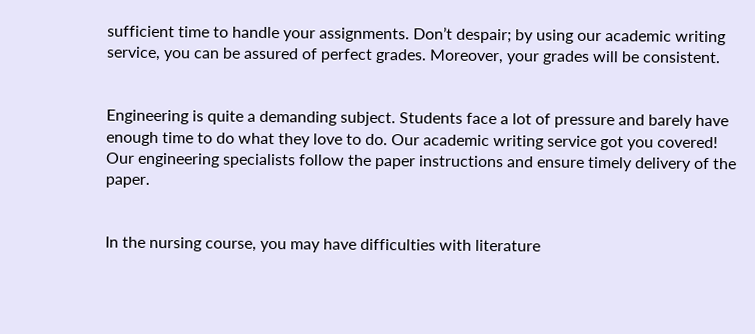sufficient time to handle your assignments. Don’t despair; by using our academic writing service, you can be assured of perfect grades. Moreover, your grades will be consistent.


Engineering is quite a demanding subject. Students face a lot of pressure and barely have enough time to do what they love to do. Our academic writing service got you covered! Our engineering specialists follow the paper instructions and ensure timely delivery of the paper.


In the nursing course, you may have difficulties with literature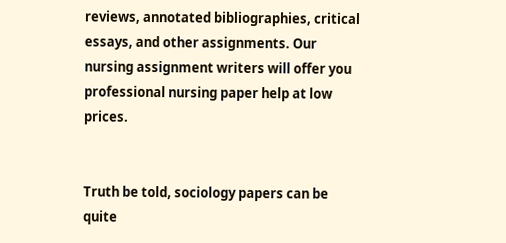reviews, annotated bibliographies, critical essays, and other assignments. Our nursing assignment writers will offer you professional nursing paper help at low prices.


Truth be told, sociology papers can be quite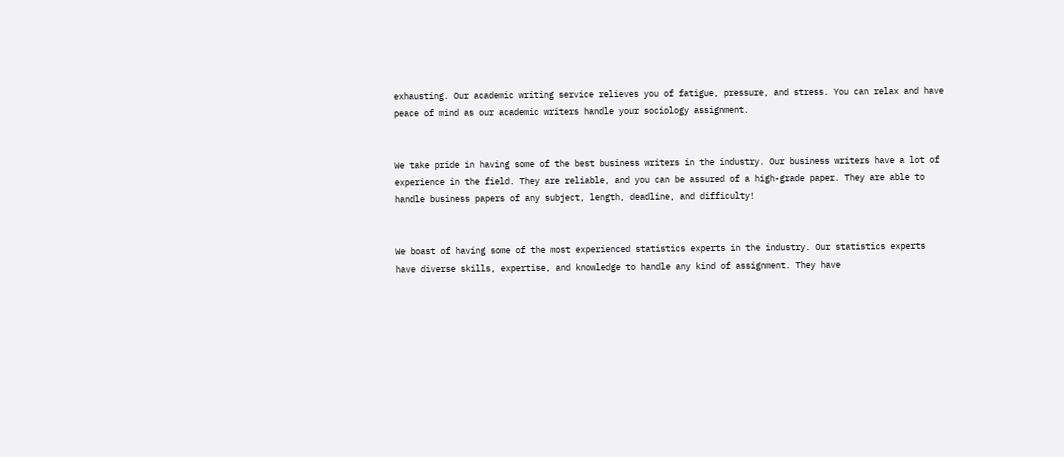exhausting. Our academic writing service relieves you of fatigue, pressure, and stress. You can relax and have peace of mind as our academic writers handle your sociology assignment.


We take pride in having some of the best business writers in the industry. Our business writers have a lot of experience in the field. They are reliable, and you can be assured of a high-grade paper. They are able to handle business papers of any subject, length, deadline, and difficulty!


We boast of having some of the most experienced statistics experts in the industry. Our statistics experts have diverse skills, expertise, and knowledge to handle any kind of assignment. They have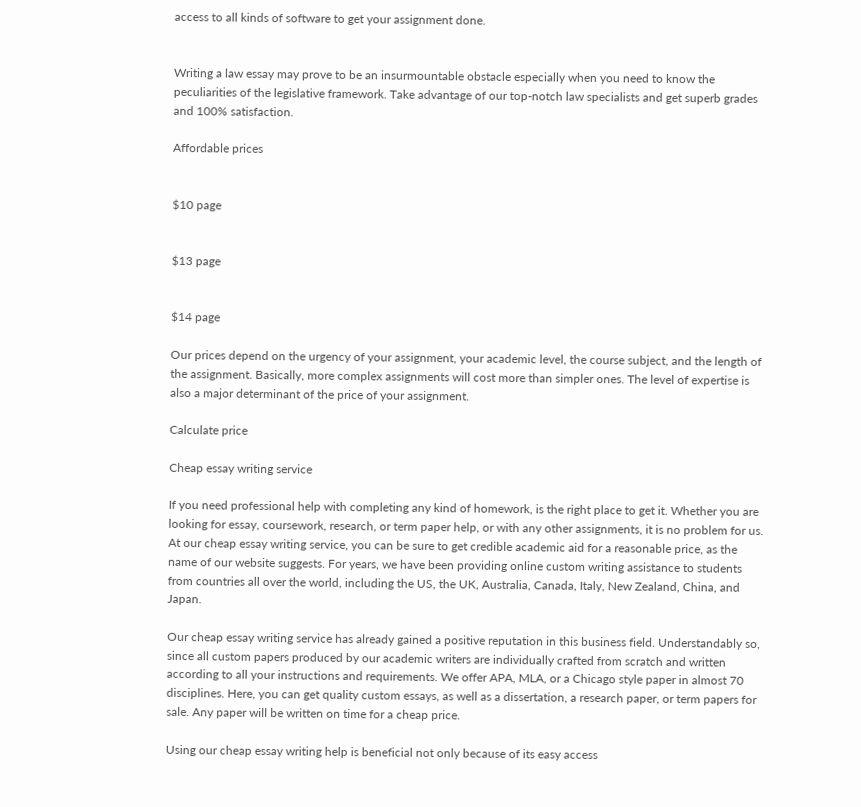access to all kinds of software to get your assignment done.


Writing a law essay may prove to be an insurmountable obstacle especially when you need to know the peculiarities of the legislative framework. Take advantage of our top-notch law specialists and get superb grades and 100% satisfaction.

Affordable prices


$10 page


$13 page


$14 page

Our prices depend on the urgency of your assignment, your academic level, the course subject, and the length of the assignment. Basically, more complex assignments will cost more than simpler ones. The level of expertise is also a major determinant of the price of your assignment.

Calculate price

Cheap essay writing service

If you need professional help with completing any kind of homework, is the right place to get it. Whether you are looking for essay, coursework, research, or term paper help, or with any other assignments, it is no problem for us. At our cheap essay writing service, you can be sure to get credible academic aid for a reasonable price, as the name of our website suggests. For years, we have been providing online custom writing assistance to students from countries all over the world, including the US, the UK, Australia, Canada, Italy, New Zealand, China, and Japan.

Our cheap essay writing service has already gained a positive reputation in this business field. Understandably so, since all custom papers produced by our academic writers are individually crafted from scratch and written according to all your instructions and requirements. We offer APA, MLA, or a Chicago style paper in almost 70 disciplines. Here, you can get quality custom essays, as well as a dissertation, a research paper, or term papers for sale. Any paper will be written on time for a cheap price.

Using our cheap essay writing help is beneficial not only because of its easy access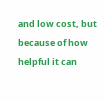and low cost, but because of how helpful it can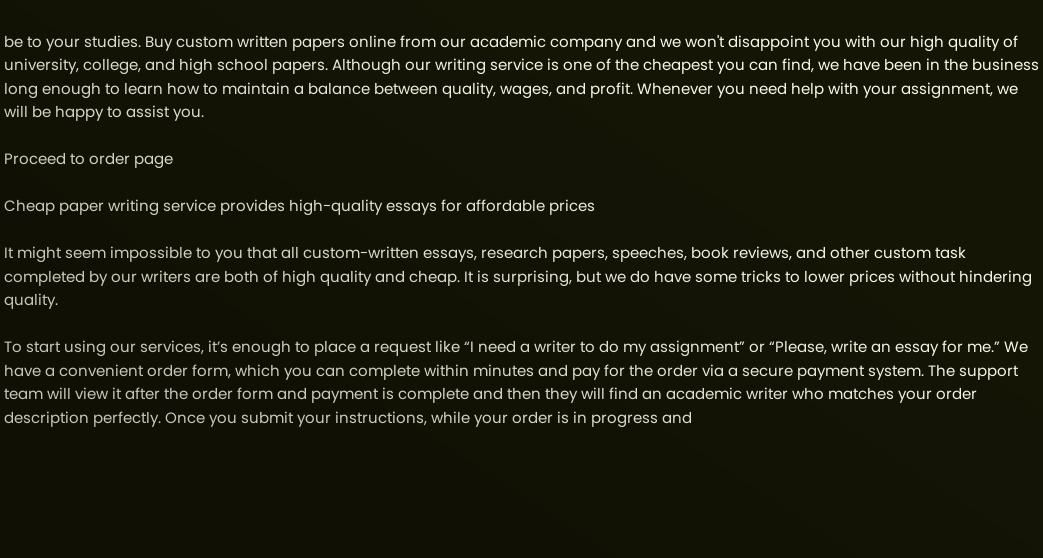be to your studies. Buy custom written papers online from our academic company and we won't disappoint you with our high quality of university, college, and high school papers. Although our writing service is one of the cheapest you can find, we have been in the business long enough to learn how to maintain a balance between quality, wages, and profit. Whenever you need help with your assignment, we will be happy to assist you.

Proceed to order page

Cheap paper writing service provides high-quality essays for affordable prices

It might seem impossible to you that all custom-written essays, research papers, speeches, book reviews, and other custom task completed by our writers are both of high quality and cheap. It is surprising, but we do have some tricks to lower prices without hindering quality.

To start using our services, it’s enough to place a request like “I need a writer to do my assignment” or “Please, write an essay for me.” We have a convenient order form, which you can complete within minutes and pay for the order via a secure payment system. The support team will view it after the order form and payment is complete and then they will find an academic writer who matches your order description perfectly. Once you submit your instructions, while your order is in progress and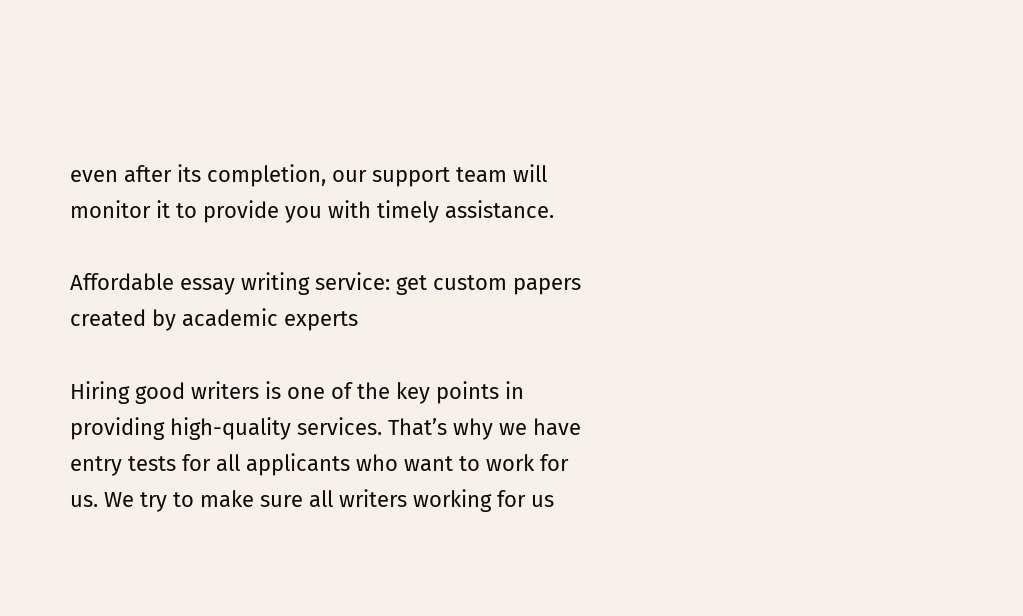even after its completion, our support team will monitor it to provide you with timely assistance.

Affordable essay writing service: get custom papers created by academic experts

Hiring good writers is one of the key points in providing high-quality services. That’s why we have entry tests for all applicants who want to work for us. We try to make sure all writers working for us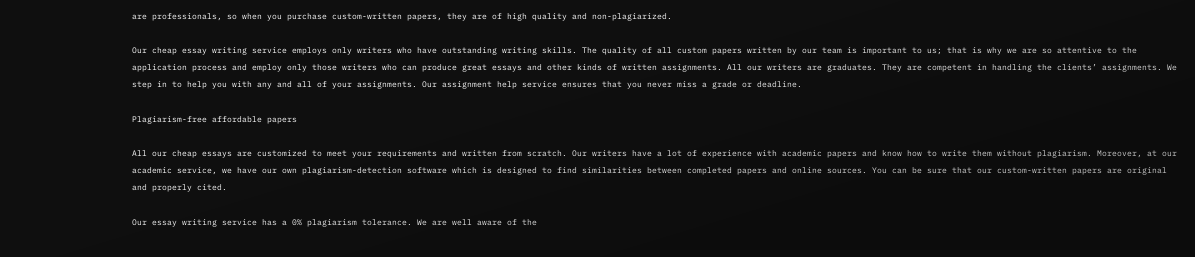are professionals, so when you purchase custom-written papers, they are of high quality and non-plagiarized.

Our cheap essay writing service employs only writers who have outstanding writing skills. The quality of all custom papers written by our team is important to us; that is why we are so attentive to the application process and employ only those writers who can produce great essays and other kinds of written assignments. All our writers are graduates. They are competent in handling the clients’ assignments. We step in to help you with any and all of your assignments. Our assignment help service ensures that you never miss a grade or deadline.

Plagiarism-free affordable papers

All our cheap essays are customized to meet your requirements and written from scratch. Our writers have a lot of experience with academic papers and know how to write them without plagiarism. Moreover, at our academic service, we have our own plagiarism-detection software which is designed to find similarities between completed papers and online sources. You can be sure that our custom-written papers are original and properly cited.

Our essay writing service has a 0% plagiarism tolerance. We are well aware of the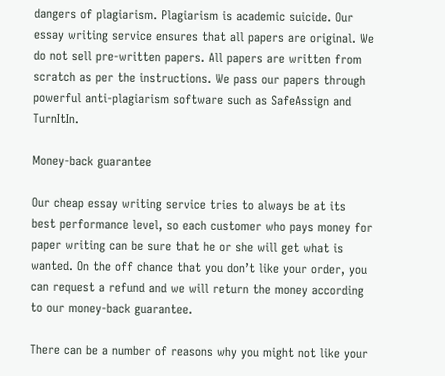dangers of plagiarism. Plagiarism is academic suicide. Our essay writing service ensures that all papers are original. We do not sell pre-written papers. All papers are written from scratch as per the instructions. We pass our papers through powerful anti-plagiarism software such as SafeAssign and TurnItIn.

Money-back guarantee

Our cheap essay writing service tries to always be at its best performance level, so each customer who pays money for paper writing can be sure that he or she will get what is wanted. On the off chance that you don’t like your order, you can request a refund and we will return the money according to our money-back guarantee.

There can be a number of reasons why you might not like your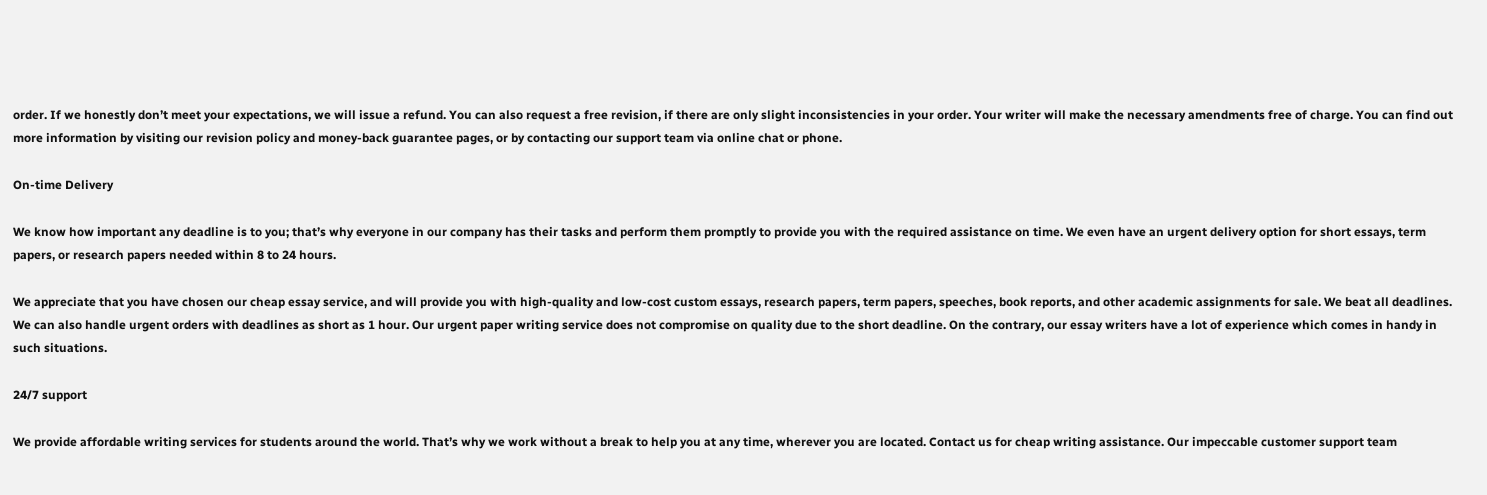order. If we honestly don’t meet your expectations, we will issue a refund. You can also request a free revision, if there are only slight inconsistencies in your order. Your writer will make the necessary amendments free of charge. You can find out more information by visiting our revision policy and money-back guarantee pages, or by contacting our support team via online chat or phone.

On-time Delivery

We know how important any deadline is to you; that’s why everyone in our company has their tasks and perform them promptly to provide you with the required assistance on time. We even have an urgent delivery option for short essays, term papers, or research papers needed within 8 to 24 hours.

We appreciate that you have chosen our cheap essay service, and will provide you with high-quality and low-cost custom essays, research papers, term papers, speeches, book reports, and other academic assignments for sale. We beat all deadlines. We can also handle urgent orders with deadlines as short as 1 hour. Our urgent paper writing service does not compromise on quality due to the short deadline. On the contrary, our essay writers have a lot of experience which comes in handy in such situations.

24/7 support

We provide affordable writing services for students around the world. That’s why we work without a break to help you at any time, wherever you are located. Contact us for cheap writing assistance. Our impeccable customer support team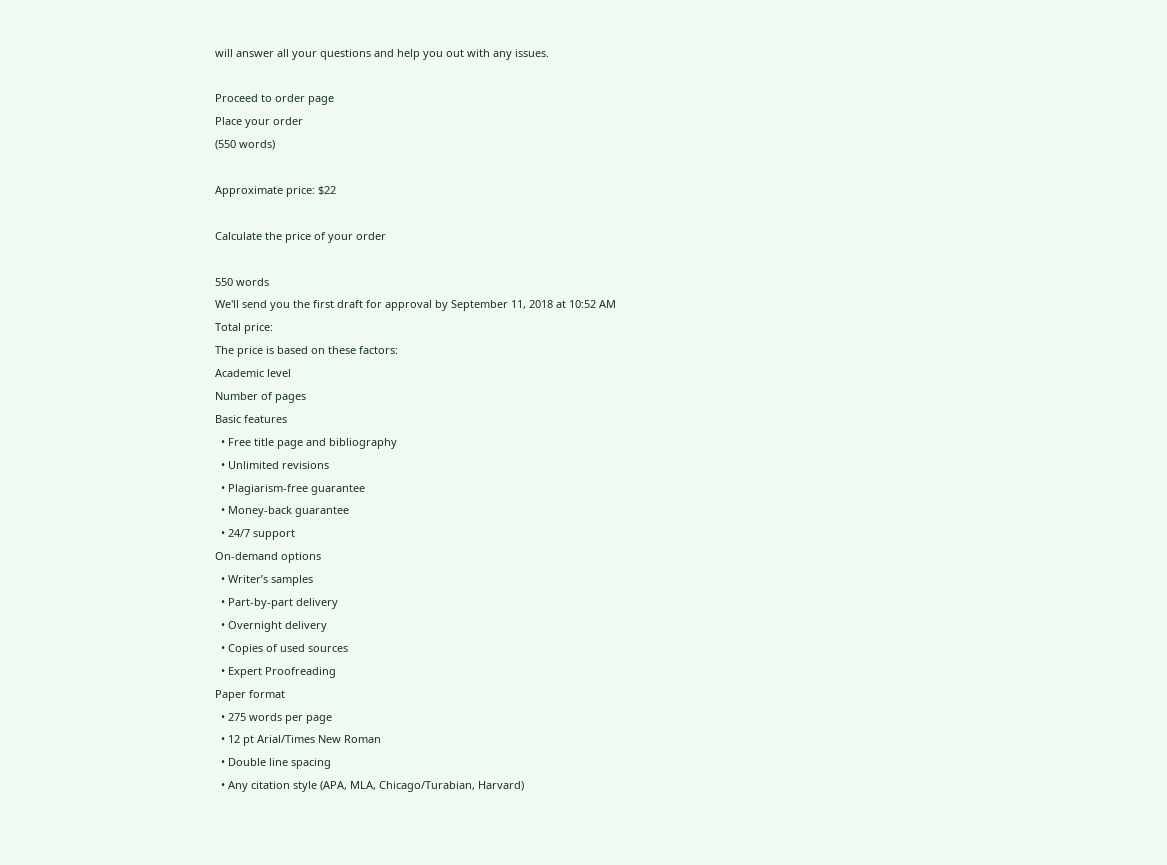will answer all your questions and help you out with any issues.

Proceed to order page
Place your order
(550 words)

Approximate price: $22

Calculate the price of your order

550 words
We'll send you the first draft for approval by September 11, 2018 at 10:52 AM
Total price:
The price is based on these factors:
Academic level
Number of pages
Basic features
  • Free title page and bibliography
  • Unlimited revisions
  • Plagiarism-free guarantee
  • Money-back guarantee
  • 24/7 support
On-demand options
  • Writer’s samples
  • Part-by-part delivery
  • Overnight delivery
  • Copies of used sources
  • Expert Proofreading
Paper format
  • 275 words per page
  • 12 pt Arial/Times New Roman
  • Double line spacing
  • Any citation style (APA, MLA, Chicago/Turabian, Harvard)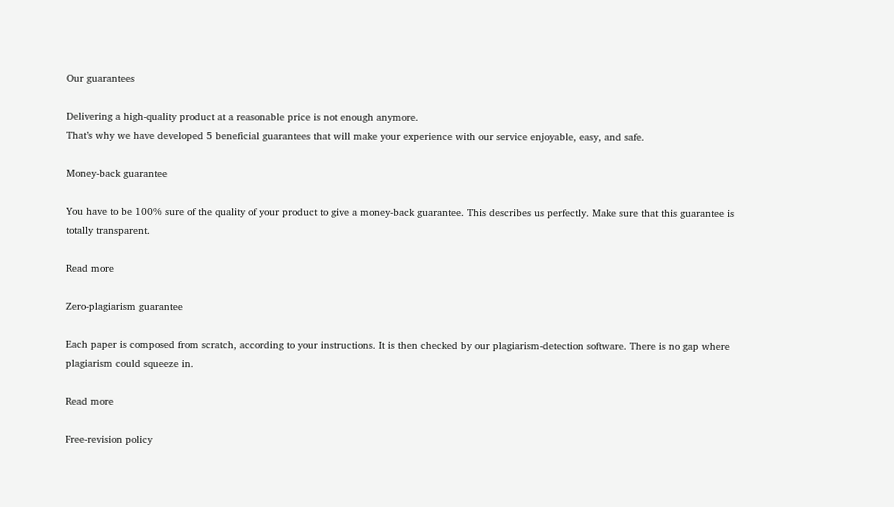Our guarantees

Delivering a high-quality product at a reasonable price is not enough anymore.
That’s why we have developed 5 beneficial guarantees that will make your experience with our service enjoyable, easy, and safe.

Money-back guarantee

You have to be 100% sure of the quality of your product to give a money-back guarantee. This describes us perfectly. Make sure that this guarantee is totally transparent.

Read more

Zero-plagiarism guarantee

Each paper is composed from scratch, according to your instructions. It is then checked by our plagiarism-detection software. There is no gap where plagiarism could squeeze in.

Read more

Free-revision policy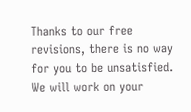Thanks to our free revisions, there is no way for you to be unsatisfied. We will work on your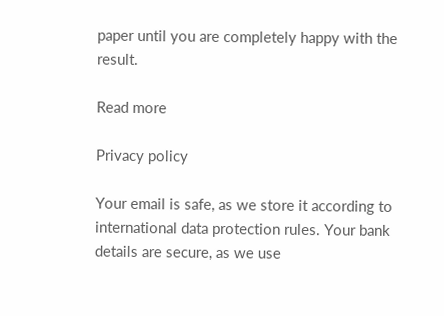paper until you are completely happy with the result.

Read more

Privacy policy

Your email is safe, as we store it according to international data protection rules. Your bank details are secure, as we use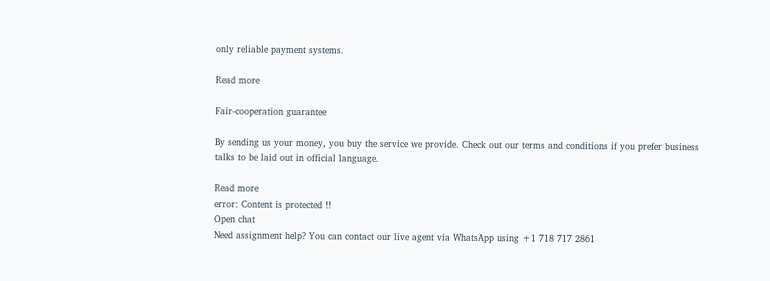only reliable payment systems.

Read more

Fair-cooperation guarantee

By sending us your money, you buy the service we provide. Check out our terms and conditions if you prefer business talks to be laid out in official language.

Read more
error: Content is protected !!
Open chat
Need assignment help? You can contact our live agent via WhatsApp using +1 718 717 2861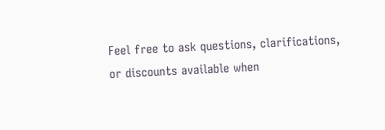Feel free to ask questions, clarifications, or discounts available when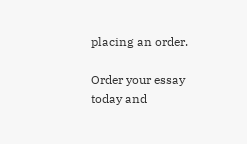placing an order.

Order your essay today and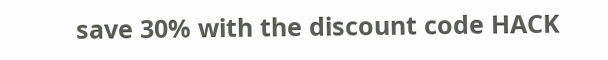save 30% with the discount code HACK